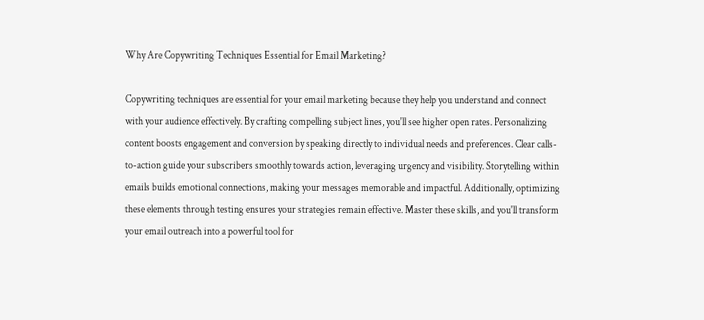Why Are Copywriting Techniques Essential for Email Marketing?

Copywriting techniques are essential for your email marketing because they help you understand and connect with your audience effectively. By crafting compelling subject lines, you'll see higher open rates. Personalizing content boosts engagement and conversion by speaking directly to individual needs and preferences. Clear calls-to-action guide your subscribers smoothly towards action, leveraging urgency and visibility. Storytelling within emails builds emotional connections, making your messages memorable and impactful. Additionally, optimizing these elements through testing ensures your strategies remain effective. Master these skills, and you'll transform your email outreach into a powerful tool for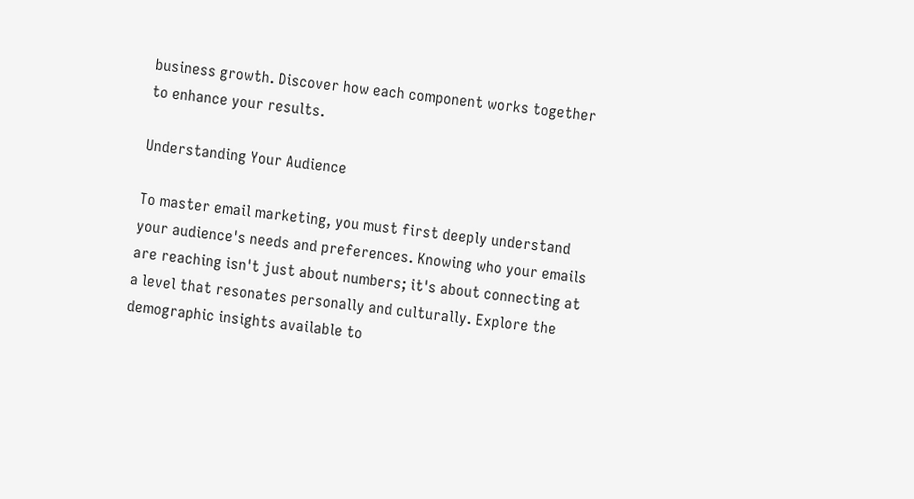business growth. Discover how each component works together to enhance your results.

Understanding Your Audience

To master email marketing, you must first deeply understand your audience's needs and preferences. Knowing who your emails are reaching isn't just about numbers; it's about connecting at a level that resonates personally and culturally. Explore the demographic insights available to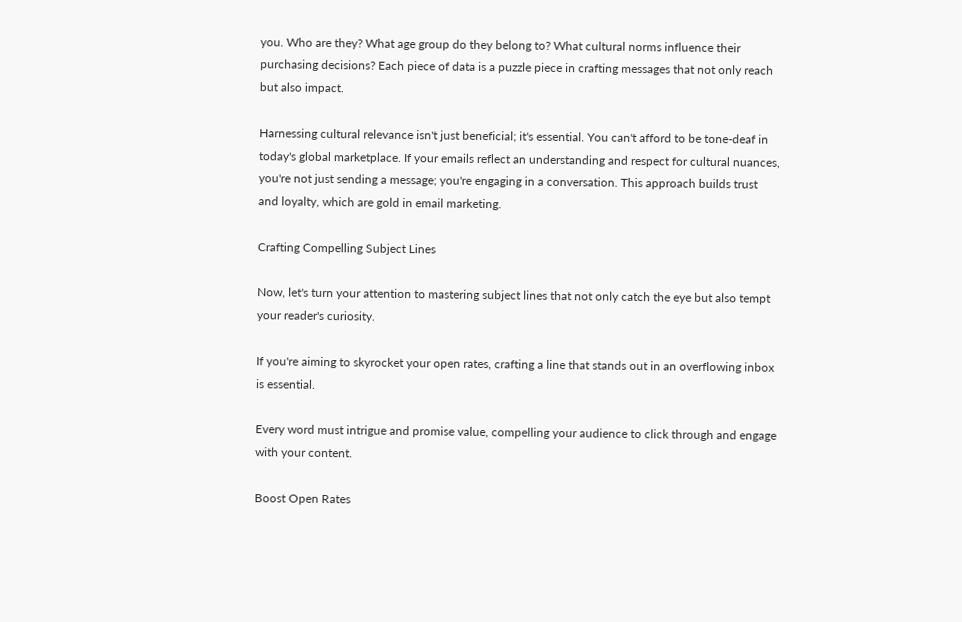you. Who are they? What age group do they belong to? What cultural norms influence their purchasing decisions? Each piece of data is a puzzle piece in crafting messages that not only reach but also impact.

Harnessing cultural relevance isn't just beneficial; it's essential. You can't afford to be tone-deaf in today's global marketplace. If your emails reflect an understanding and respect for cultural nuances, you're not just sending a message; you're engaging in a conversation. This approach builds trust and loyalty, which are gold in email marketing.

Crafting Compelling Subject Lines

Now, let's turn your attention to mastering subject lines that not only catch the eye but also tempt your reader's curiosity.

If you're aiming to skyrocket your open rates, crafting a line that stands out in an overflowing inbox is essential.

Every word must intrigue and promise value, compelling your audience to click through and engage with your content.

Boost Open Rates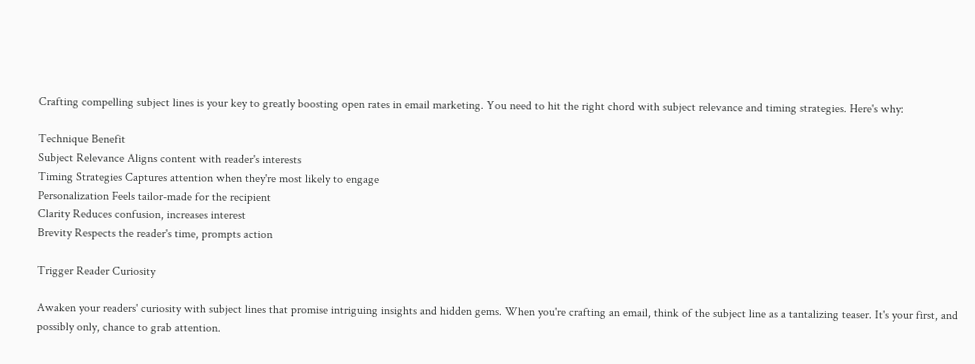Crafting compelling subject lines is your key to greatly boosting open rates in email marketing. You need to hit the right chord with subject relevance and timing strategies. Here's why:

Technique Benefit
Subject Relevance Aligns content with reader's interests
Timing Strategies Captures attention when they're most likely to engage
Personalization Feels tailor-made for the recipient
Clarity Reduces confusion, increases interest
Brevity Respects the reader's time, prompts action

Trigger Reader Curiosity

Awaken your readers' curiosity with subject lines that promise intriguing insights and hidden gems. When you're crafting an email, think of the subject line as a tantalizing teaser. It's your first, and possibly only, chance to grab attention.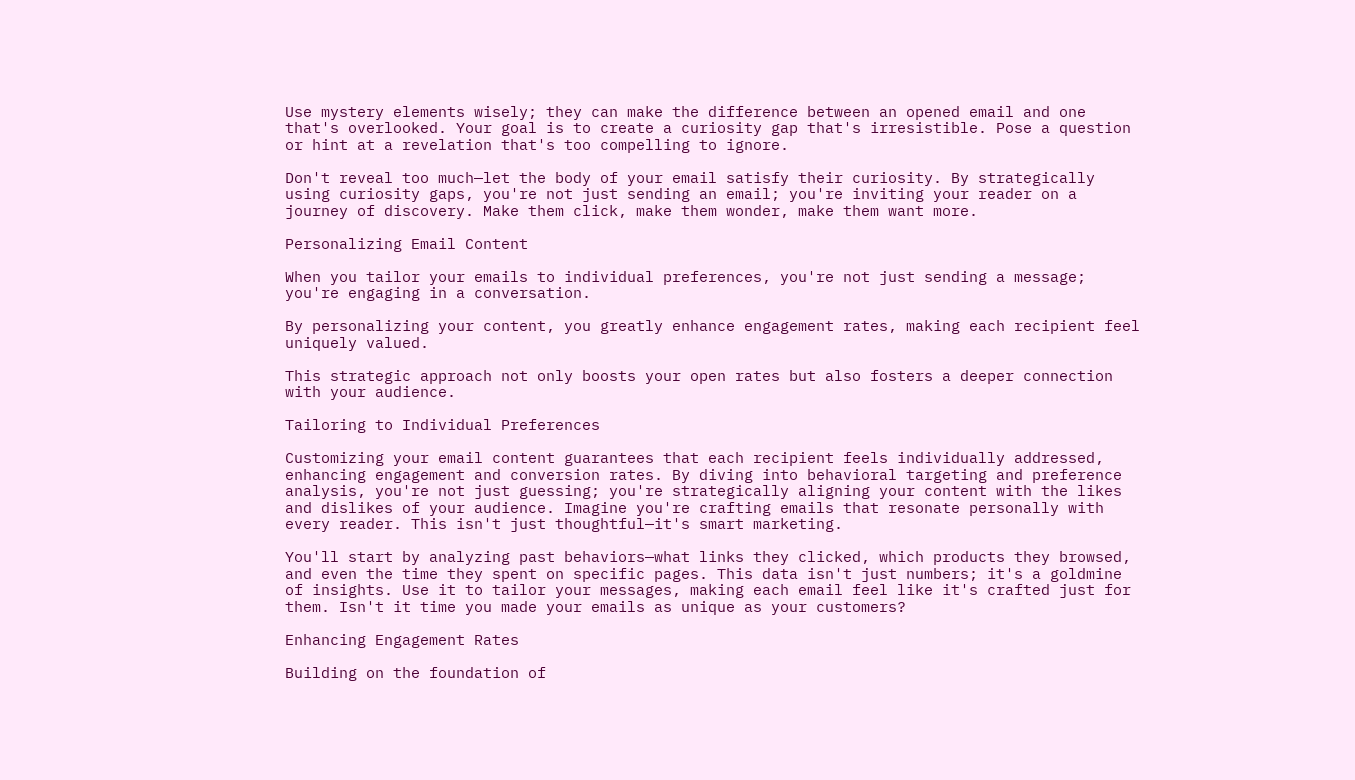Use mystery elements wisely; they can make the difference between an opened email and one that's overlooked. Your goal is to create a curiosity gap that's irresistible. Pose a question or hint at a revelation that's too compelling to ignore.

Don't reveal too much—let the body of your email satisfy their curiosity. By strategically using curiosity gaps, you're not just sending an email; you're inviting your reader on a journey of discovery. Make them click, make them wonder, make them want more.

Personalizing Email Content

When you tailor your emails to individual preferences, you're not just sending a message; you're engaging in a conversation.

By personalizing your content, you greatly enhance engagement rates, making each recipient feel uniquely valued.

This strategic approach not only boosts your open rates but also fosters a deeper connection with your audience.

Tailoring to Individual Preferences

Customizing your email content guarantees that each recipient feels individually addressed, enhancing engagement and conversion rates. By diving into behavioral targeting and preference analysis, you're not just guessing; you're strategically aligning your content with the likes and dislikes of your audience. Imagine you're crafting emails that resonate personally with every reader. This isn't just thoughtful—it's smart marketing.

You'll start by analyzing past behaviors—what links they clicked, which products they browsed, and even the time they spent on specific pages. This data isn't just numbers; it's a goldmine of insights. Use it to tailor your messages, making each email feel like it's crafted just for them. Isn't it time you made your emails as unique as your customers?

Enhancing Engagement Rates

Building on the foundation of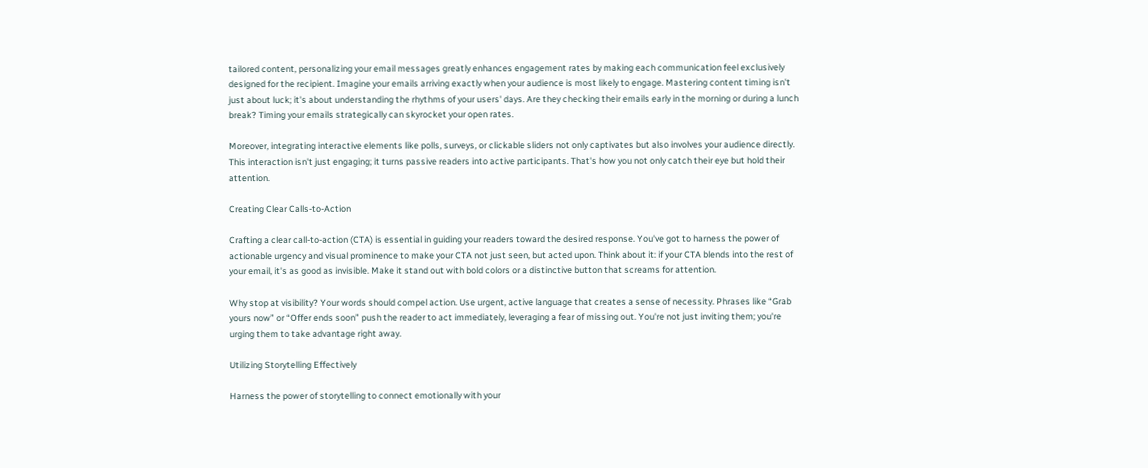tailored content, personalizing your email messages greatly enhances engagement rates by making each communication feel exclusively designed for the recipient. Imagine your emails arriving exactly when your audience is most likely to engage. Mastering content timing isn't just about luck; it's about understanding the rhythms of your users' days. Are they checking their emails early in the morning or during a lunch break? Timing your emails strategically can skyrocket your open rates.

Moreover, integrating interactive elements like polls, surveys, or clickable sliders not only captivates but also involves your audience directly. This interaction isn't just engaging; it turns passive readers into active participants. That's how you not only catch their eye but hold their attention.

Creating Clear Calls-to-Action

Crafting a clear call-to-action (CTA) is essential in guiding your readers toward the desired response. You've got to harness the power of actionable urgency and visual prominence to make your CTA not just seen, but acted upon. Think about it: if your CTA blends into the rest of your email, it's as good as invisible. Make it stand out with bold colors or a distinctive button that screams for attention.

Why stop at visibility? Your words should compel action. Use urgent, active language that creates a sense of necessity. Phrases like “Grab yours now” or “Offer ends soon” push the reader to act immediately, leveraging a fear of missing out. You're not just inviting them; you're urging them to take advantage right away.

Utilizing Storytelling Effectively

Harness the power of storytelling to connect emotionally with your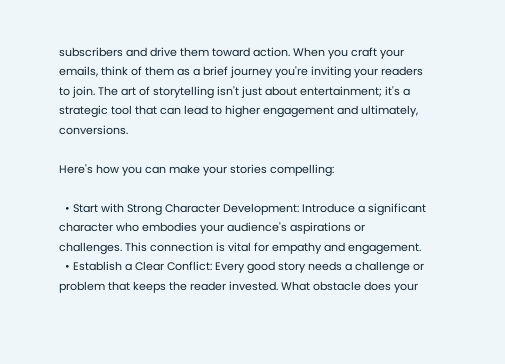subscribers and drive them toward action. When you craft your emails, think of them as a brief journey you're inviting your readers to join. The art of storytelling isn't just about entertainment; it's a strategic tool that can lead to higher engagement and ultimately, conversions.

Here's how you can make your stories compelling:

  • Start with Strong Character Development: Introduce a significant character who embodies your audience's aspirations or challenges. This connection is vital for empathy and engagement.
  • Establish a Clear Conflict: Every good story needs a challenge or problem that keeps the reader invested. What obstacle does your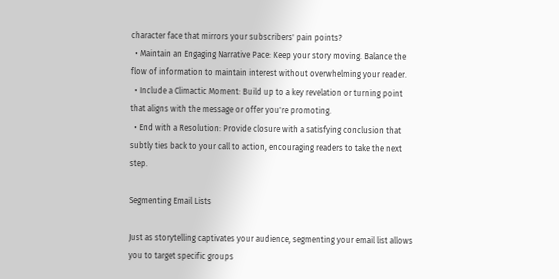character face that mirrors your subscribers' pain points?
  • Maintain an Engaging Narrative Pace: Keep your story moving. Balance the flow of information to maintain interest without overwhelming your reader.
  • Include a Climactic Moment: Build up to a key revelation or turning point that aligns with the message or offer you're promoting.
  • End with a Resolution: Provide closure with a satisfying conclusion that subtly ties back to your call to action, encouraging readers to take the next step.

Segmenting Email Lists

Just as storytelling captivates your audience, segmenting your email list allows you to target specific groups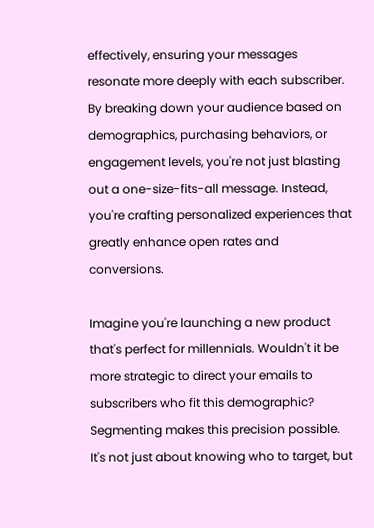effectively, ensuring your messages resonate more deeply with each subscriber. By breaking down your audience based on demographics, purchasing behaviors, or engagement levels, you're not just blasting out a one-size-fits-all message. Instead, you're crafting personalized experiences that greatly enhance open rates and conversions.

Imagine you're launching a new product that's perfect for millennials. Wouldn't it be more strategic to direct your emails to subscribers who fit this demographic? Segmenting makes this precision possible. It's not just about knowing who to target, but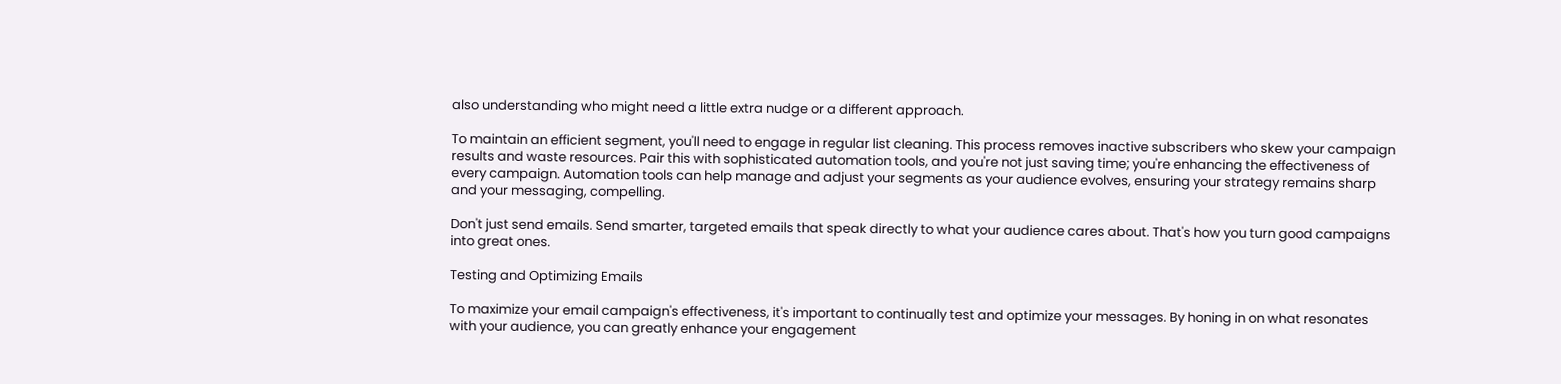also understanding who might need a little extra nudge or a different approach.

To maintain an efficient segment, you'll need to engage in regular list cleaning. This process removes inactive subscribers who skew your campaign results and waste resources. Pair this with sophisticated automation tools, and you're not just saving time; you're enhancing the effectiveness of every campaign. Automation tools can help manage and adjust your segments as your audience evolves, ensuring your strategy remains sharp and your messaging, compelling.

Don't just send emails. Send smarter, targeted emails that speak directly to what your audience cares about. That's how you turn good campaigns into great ones.

Testing and Optimizing Emails

To maximize your email campaign's effectiveness, it's important to continually test and optimize your messages. By honing in on what resonates with your audience, you can greatly enhance your engagement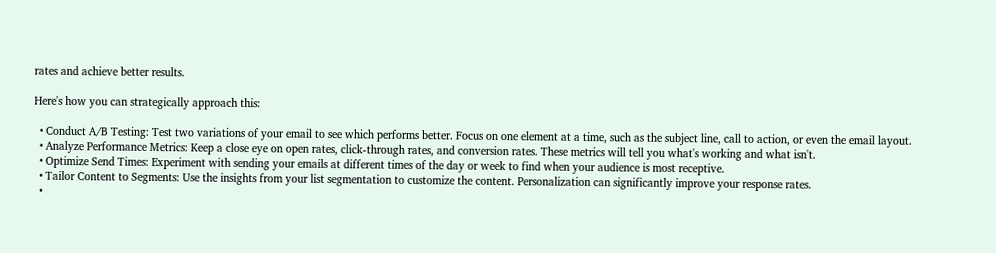rates and achieve better results.

Here's how you can strategically approach this:

  • Conduct A/B Testing: Test two variations of your email to see which performs better. Focus on one element at a time, such as the subject line, call to action, or even the email layout.
  • Analyze Performance Metrics: Keep a close eye on open rates, click-through rates, and conversion rates. These metrics will tell you what's working and what isn't.
  • Optimize Send Times: Experiment with sending your emails at different times of the day or week to find when your audience is most receptive.
  • Tailor Content to Segments: Use the insights from your list segmentation to customize the content. Personalization can significantly improve your response rates.
  •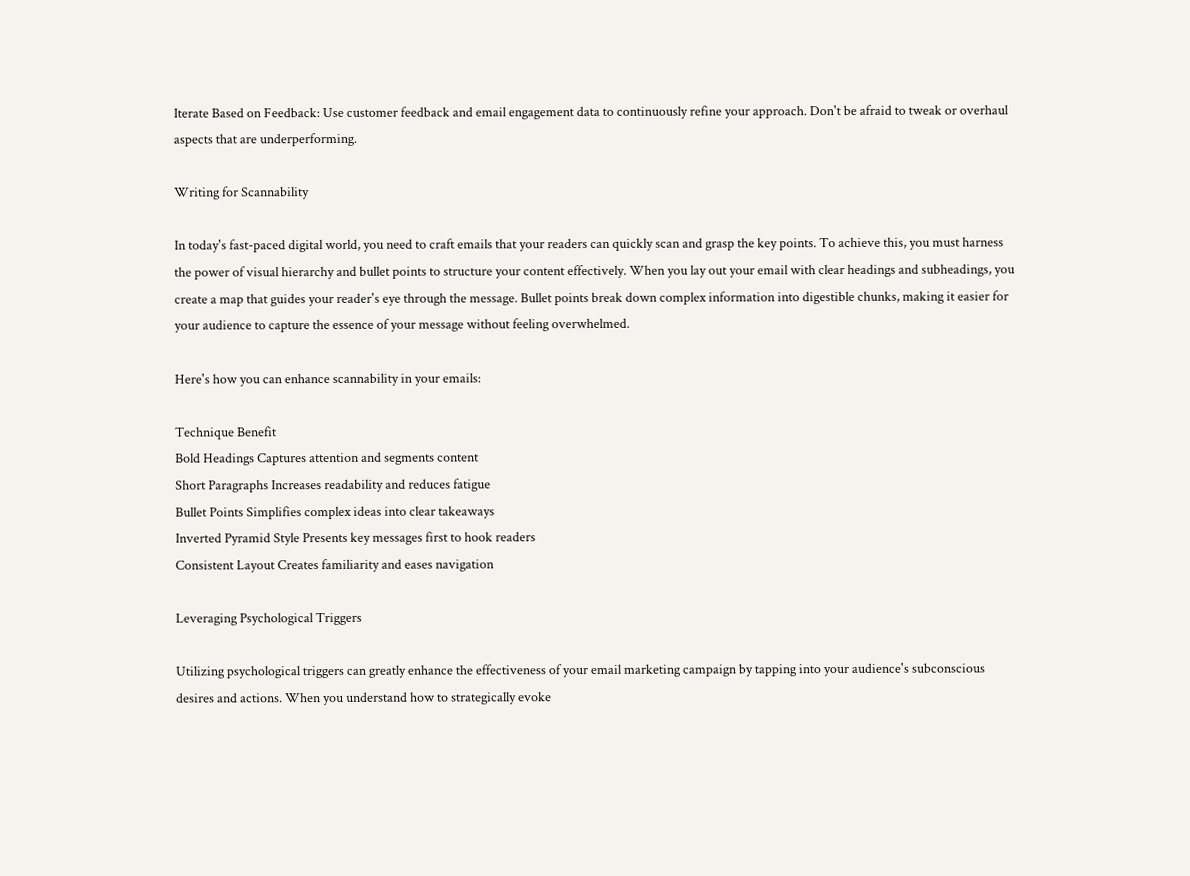Iterate Based on Feedback: Use customer feedback and email engagement data to continuously refine your approach. Don't be afraid to tweak or overhaul aspects that are underperforming.

Writing for Scannability

In today's fast-paced digital world, you need to craft emails that your readers can quickly scan and grasp the key points. To achieve this, you must harness the power of visual hierarchy and bullet points to structure your content effectively. When you lay out your email with clear headings and subheadings, you create a map that guides your reader's eye through the message. Bullet points break down complex information into digestible chunks, making it easier for your audience to capture the essence of your message without feeling overwhelmed.

Here's how you can enhance scannability in your emails:

Technique Benefit
Bold Headings Captures attention and segments content
Short Paragraphs Increases readability and reduces fatigue
Bullet Points Simplifies complex ideas into clear takeaways
Inverted Pyramid Style Presents key messages first to hook readers
Consistent Layout Creates familiarity and eases navigation

Leveraging Psychological Triggers

Utilizing psychological triggers can greatly enhance the effectiveness of your email marketing campaign by tapping into your audience's subconscious desires and actions. When you understand how to strategically evoke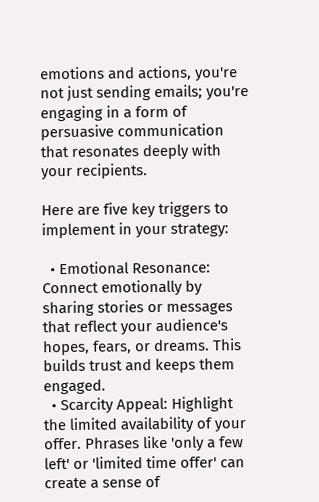emotions and actions, you're not just sending emails; you're engaging in a form of persuasive communication that resonates deeply with your recipients.

Here are five key triggers to implement in your strategy:

  • Emotional Resonance: Connect emotionally by sharing stories or messages that reflect your audience's hopes, fears, or dreams. This builds trust and keeps them engaged.
  • Scarcity Appeal: Highlight the limited availability of your offer. Phrases like 'only a few left' or 'limited time offer' can create a sense of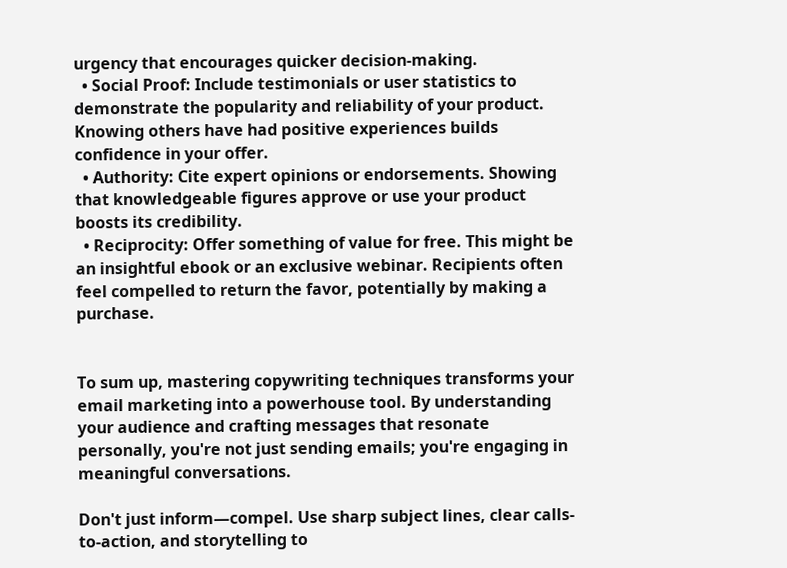urgency that encourages quicker decision-making.
  • Social Proof: Include testimonials or user statistics to demonstrate the popularity and reliability of your product. Knowing others have had positive experiences builds confidence in your offer.
  • Authority: Cite expert opinions or endorsements. Showing that knowledgeable figures approve or use your product boosts its credibility.
  • Reciprocity: Offer something of value for free. This might be an insightful ebook or an exclusive webinar. Recipients often feel compelled to return the favor, potentially by making a purchase.


To sum up, mastering copywriting techniques transforms your email marketing into a powerhouse tool. By understanding your audience and crafting messages that resonate personally, you're not just sending emails; you're engaging in meaningful conversations.

Don't just inform—compel. Use sharp subject lines, clear calls-to-action, and storytelling to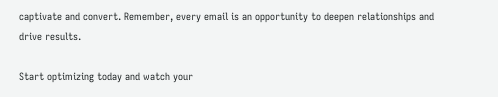captivate and convert. Remember, every email is an opportunity to deepen relationships and drive results.

Start optimizing today and watch your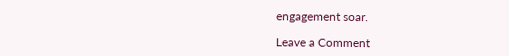engagement soar.

Leave a Comment